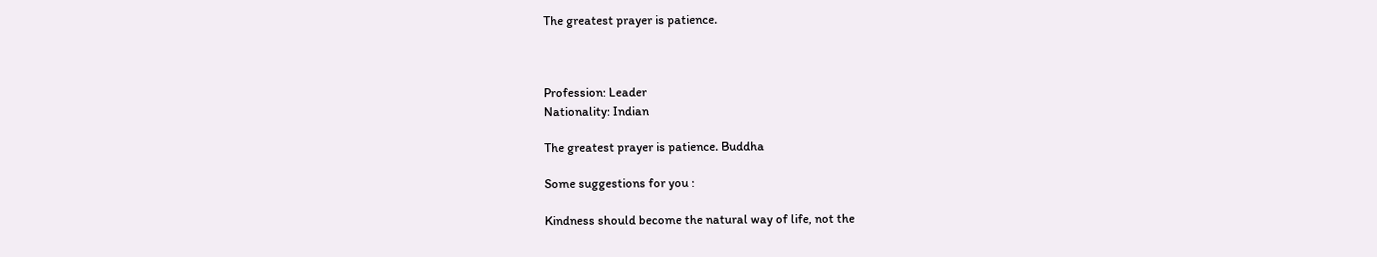The greatest prayer is patience.



Profession: Leader
Nationality: Indian

The greatest prayer is patience. Buddha

Some suggestions for you :

Kindness should become the natural way of life, not the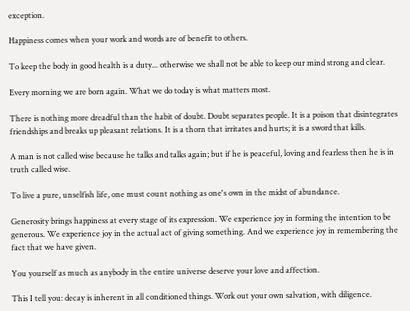exception.

Happiness comes when your work and words are of benefit to others.

To keep the body in good health is a duty... otherwise we shall not be able to keep our mind strong and clear.

Every morning we are born again. What we do today is what matters most.

There is nothing more dreadful than the habit of doubt. Doubt separates people. It is a poison that disintegrates friendships and breaks up pleasant relations. It is a thorn that irritates and hurts; it is a sword that kills.

A man is not called wise because he talks and talks again; but if he is peaceful, loving and fearless then he is in truth called wise.

To live a pure, unselfish life, one must count nothing as one's own in the midst of abundance.

Generosity brings happiness at every stage of its expression. We experience joy in forming the intention to be generous. We experience joy in the actual act of giving something. And we experience joy in remembering the fact that we have given.

You yourself as much as anybody in the entire universe deserve your love and affection.

This I tell you: decay is inherent in all conditioned things. Work out your own salvation, with diligence.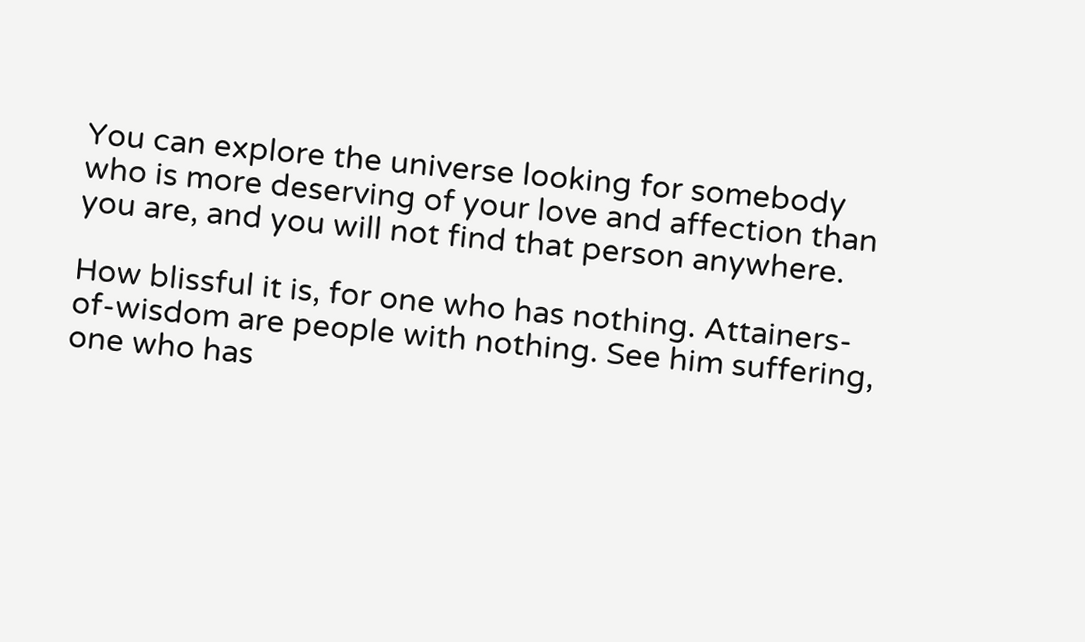You can explore the universe looking for somebody who is more deserving of your love and affection than you are, and you will not find that person anywhere.

How blissful it is, for one who has nothing. Attainers-of-wisdom are people with nothing. See him suffering, one who has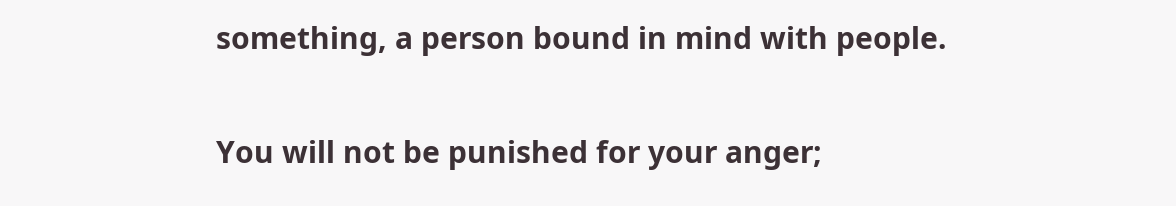something, a person bound in mind with people.

You will not be punished for your anger;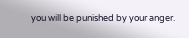you will be punished by your anger.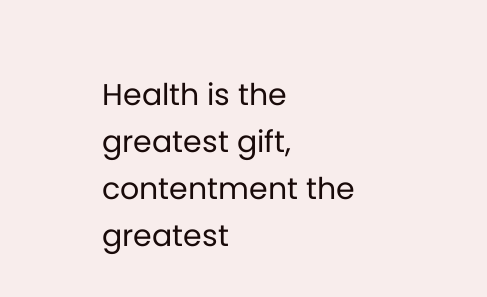Health is the greatest gift, contentment the greatest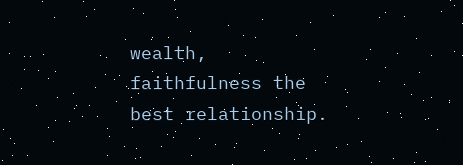wealth, faithfulness the best relationship.